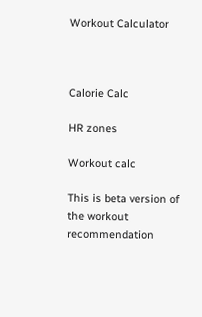Workout Calculator



Calorie Calc

HR zones

Workout calc

This is beta version of the workout recommendation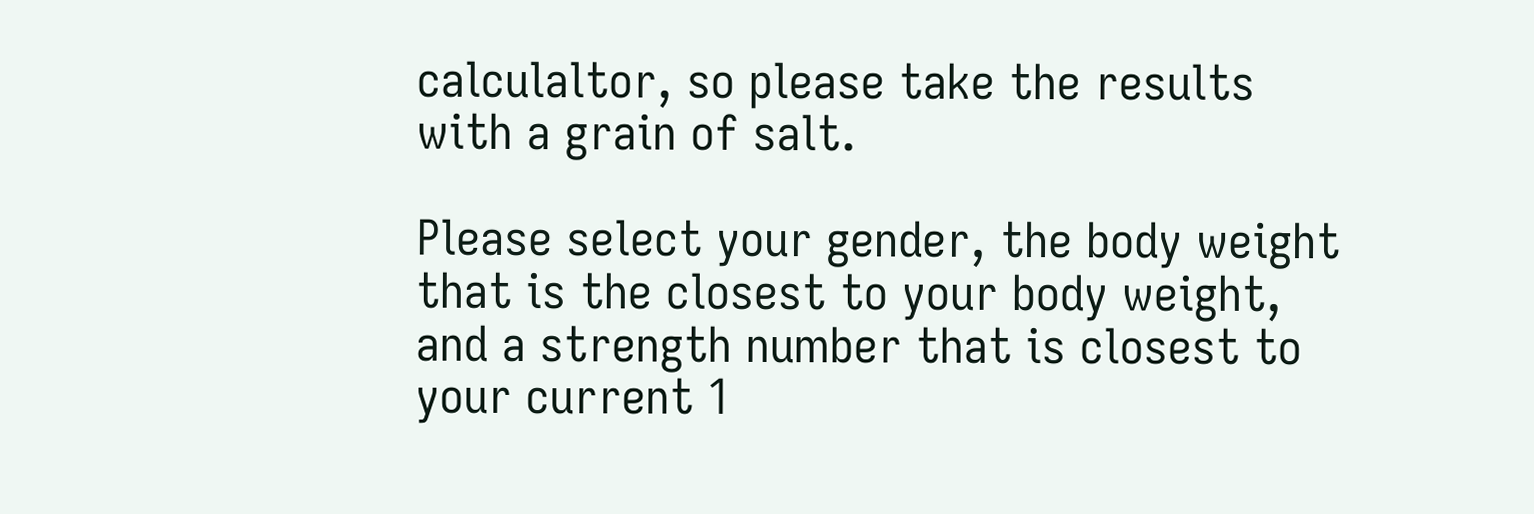calculaltor, so please take the results with a grain of salt.

Please select your gender, the body weight that is the closest to your body weight, and a strength number that is closest to your current 1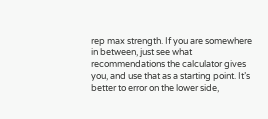rep max strength. If you are somewhere in between, just see what recommendations the calculator gives you, and use that as a starting point. It’s better to error on the lower side,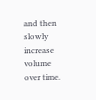and then slowly increase volume over time.